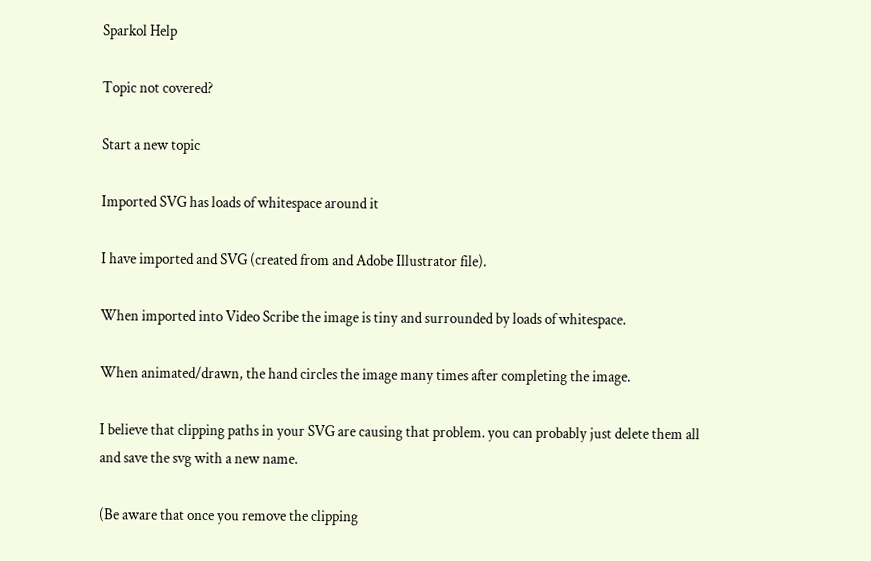Sparkol Help

Topic not covered?

Start a new topic

Imported SVG has loads of whitespace around it

I have imported and SVG (created from and Adobe Illustrator file).

When imported into Video Scribe the image is tiny and surrounded by loads of whitespace.

When animated/drawn, the hand circles the image many times after completing the image.

I believe that clipping paths in your SVG are causing that problem. you can probably just delete them all and save the svg with a new name.

(Be aware that once you remove the clipping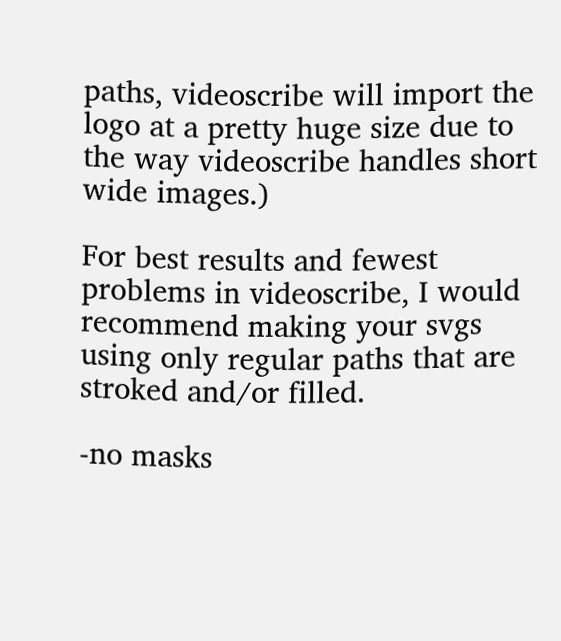paths, videoscribe will import the logo at a pretty huge size due to the way videoscribe handles short wide images.)

For best results and fewest problems in videoscribe, I would recommend making your svgs using only regular paths that are stroked and/or filled.

-no masks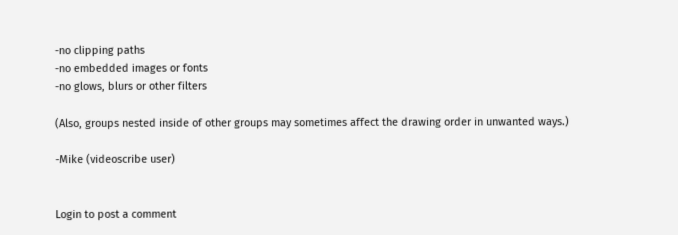-no clipping paths
-no embedded images or fonts
-no glows, blurs or other filters

(Also, groups nested inside of other groups may sometimes affect the drawing order in unwanted ways.)

-Mike (videoscribe user)


Login to post a comment